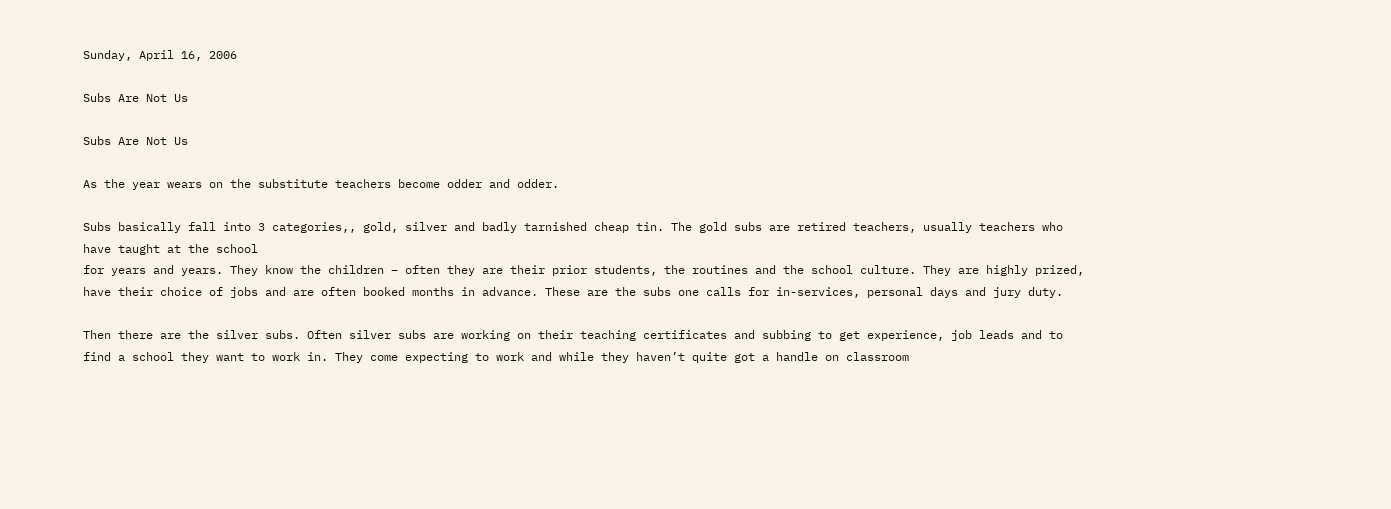Sunday, April 16, 2006

Subs Are Not Us

Subs Are Not Us

As the year wears on the substitute teachers become odder and odder.

Subs basically fall into 3 categories,, gold, silver and badly tarnished cheap tin. The gold subs are retired teachers, usually teachers who have taught at the school
for years and years. They know the children – often they are their prior students, the routines and the school culture. They are highly prized, have their choice of jobs and are often booked months in advance. These are the subs one calls for in-services, personal days and jury duty.

Then there are the silver subs. Often silver subs are working on their teaching certificates and subbing to get experience, job leads and to find a school they want to work in. They come expecting to work and while they haven’t quite got a handle on classroom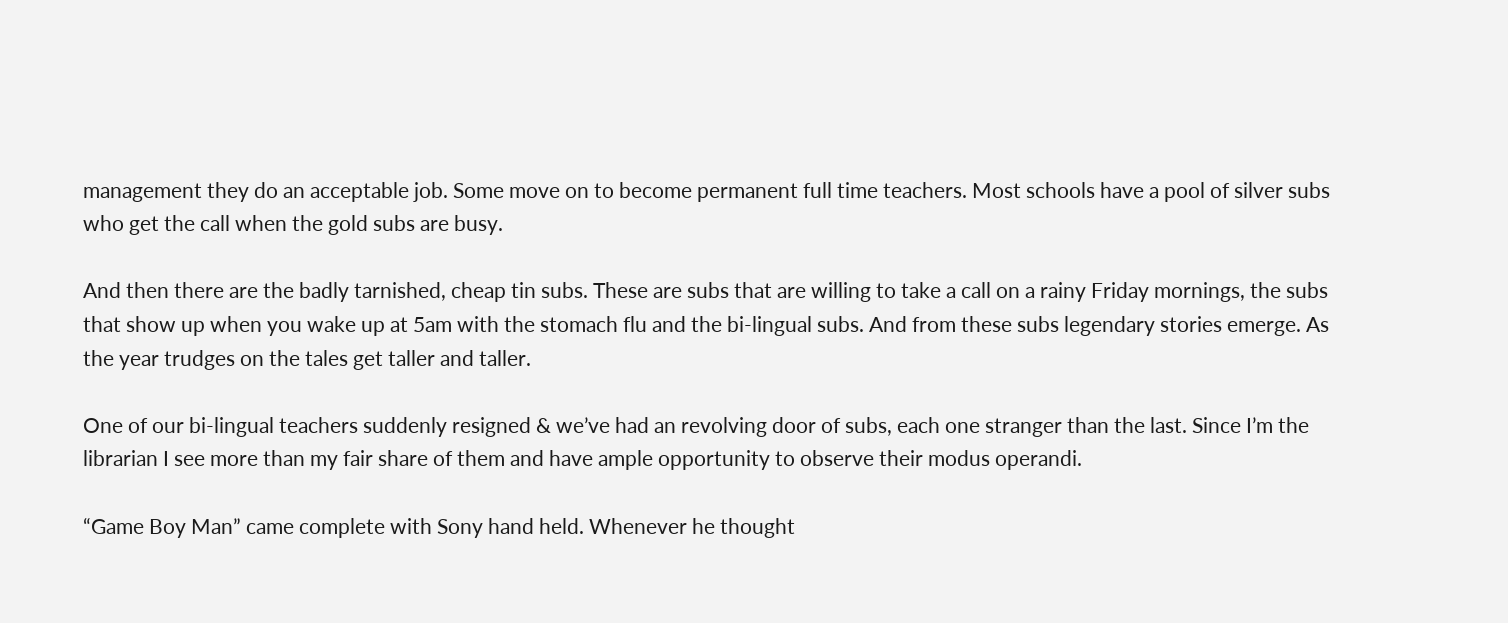management they do an acceptable job. Some move on to become permanent full time teachers. Most schools have a pool of silver subs who get the call when the gold subs are busy.

And then there are the badly tarnished, cheap tin subs. These are subs that are willing to take a call on a rainy Friday mornings, the subs that show up when you wake up at 5am with the stomach flu and the bi-lingual subs. And from these subs legendary stories emerge. As the year trudges on the tales get taller and taller.

One of our bi-lingual teachers suddenly resigned & we’ve had an revolving door of subs, each one stranger than the last. Since I’m the librarian I see more than my fair share of them and have ample opportunity to observe their modus operandi.

“Game Boy Man” came complete with Sony hand held. Whenever he thought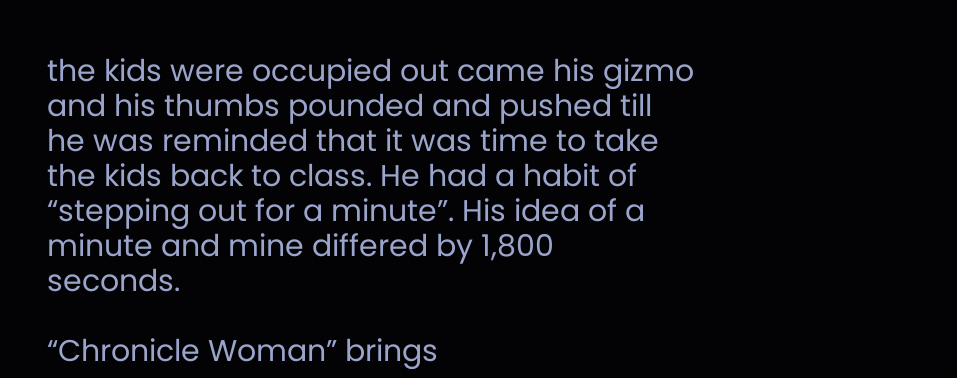the kids were occupied out came his gizmo and his thumbs pounded and pushed till he was reminded that it was time to take the kids back to class. He had a habit of “stepping out for a minute”. His idea of a minute and mine differed by 1,800 seconds.

“Chronicle Woman” brings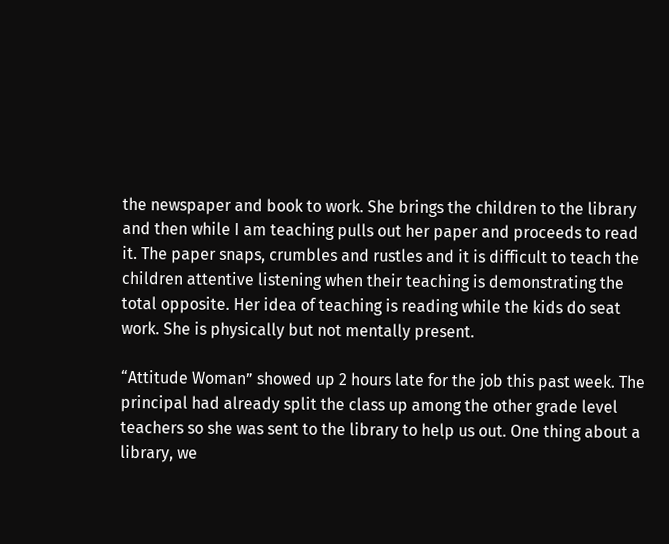the newspaper and book to work. She brings the children to the library and then while I am teaching pulls out her paper and proceeds to read it. The paper snaps, crumbles and rustles and it is difficult to teach the children attentive listening when their teaching is demonstrating the total opposite. Her idea of teaching is reading while the kids do seat work. She is physically but not mentally present.

“Attitude Woman” showed up 2 hours late for the job this past week. The principal had already split the class up among the other grade level teachers so she was sent to the library to help us out. One thing about a library, we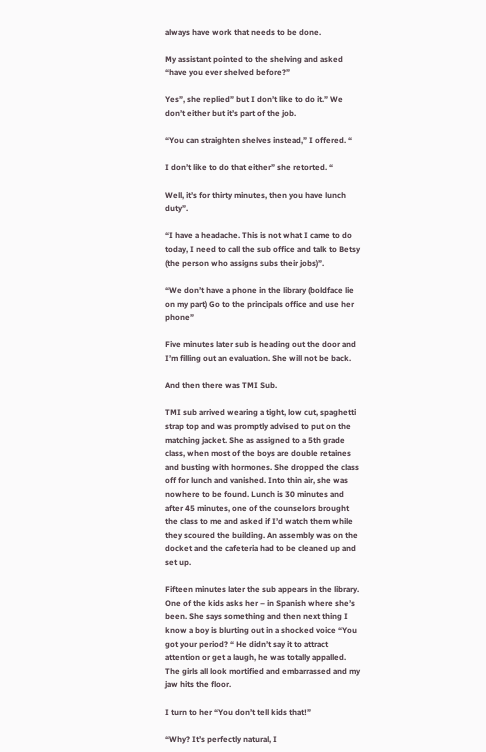always have work that needs to be done.

My assistant pointed to the shelving and asked “have you ever shelved before?”

Yes”, she replied” but I don’t like to do it.” We don’t either but it’s part of the job.

“You can straighten shelves instead,” I offered. “

I don’t like to do that either” she retorted. “

Well, it’s for thirty minutes, then you have lunch duty”.

“I have a headache. This is not what I came to do today, I need to call the sub office and talk to Betsy (the person who assigns subs their jobs)”.

“We don’t have a phone in the library (boldface lie on my part) Go to the principals office and use her phone”

Five minutes later sub is heading out the door and I’m filling out an evaluation. She will not be back.

And then there was TMI Sub.

TMI sub arrived wearing a tight, low cut, spaghetti strap top and was promptly advised to put on the matching jacket. She as assigned to a 5th grade class, when most of the boys are double retaines and busting with hormones. She dropped the class off for lunch and vanished. Into thin air, she was nowhere to be found. Lunch is 30 minutes and after 45 minutes, one of the counselors brought the class to me and asked if I’d watch them while they scoured the building. An assembly was on the docket and the cafeteria had to be cleaned up and set up.

Fifteen minutes later the sub appears in the library. One of the kids asks her – in Spanish where she’s been. She says something and then next thing I know a boy is blurting out in a shocked voice “You got your period? “ He didn’t say it to attract attention or get a laugh, he was totally appalled. The girls all look mortified and embarrassed and my jaw hits the floor.

I turn to her “You don’t tell kids that!”

“Why? It’s perfectly natural, I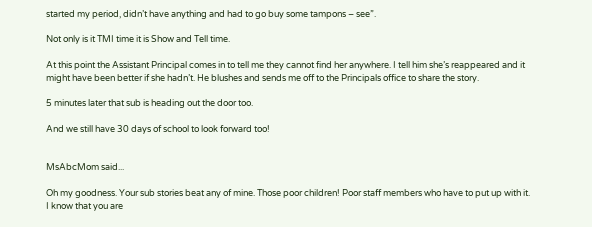started my period, didn’t have anything and had to go buy some tampons – see”.

Not only is it TMI time it is Show and Tell time.

At this point the Assistant Principal comes in to tell me they cannot find her anywhere. I tell him she’s reappeared and it might have been better if she hadn’t. He blushes and sends me off to the Principals office to share the story.

5 minutes later that sub is heading out the door too.

And we still have 30 days of school to look forward too!


MsAbcMom said...

Oh my goodness. Your sub stories beat any of mine. Those poor children! Poor staff members who have to put up with it. I know that you are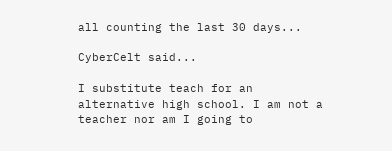all counting the last 30 days...

CyberCelt said...

I substitute teach for an alternative high school. I am not a teacher nor am I going to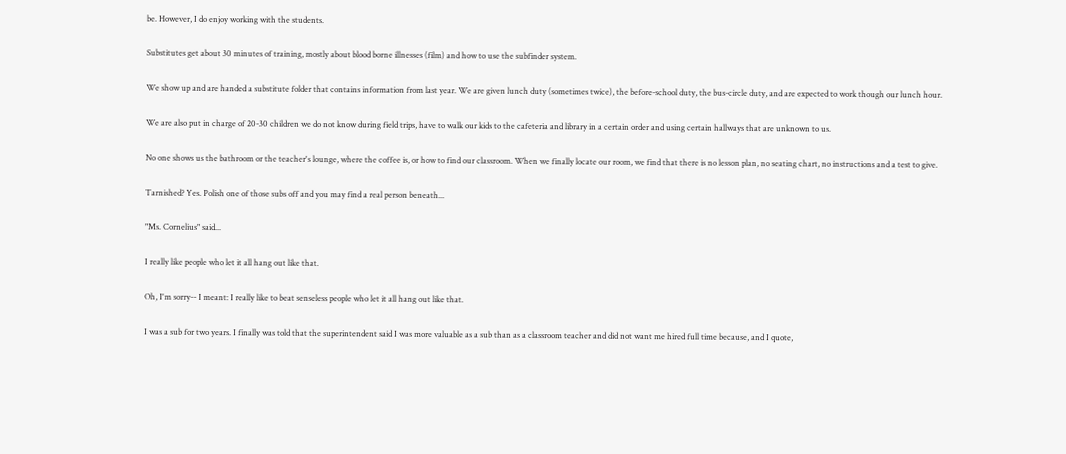be. However, I do enjoy working with the students.

Substitutes get about 30 minutes of training, mostly about blood borne illnesses (film) and how to use the subfinder system.

We show up and are handed a substitute folder that contains information from last year. We are given lunch duty (sometimes twice), the before-school duty, the bus-circle duty, and are expected to work though our lunch hour.

We are also put in charge of 20-30 children we do not know during field trips, have to walk our kids to the cafeteria and library in a certain order and using certain hallways that are unknown to us.

No one shows us the bathroom or the teacher's lounge, where the coffee is, or how to find our classroom. When we finally locate our room, we find that there is no lesson plan, no seating chart, no instructions and a test to give.

Tarnished? Yes. Polish one of those subs off and you may find a real person beneath...

"Ms. Cornelius" said...

I really like people who let it all hang out like that.

Oh, I'm sorry-- I meant: I really like to beat senseless people who let it all hang out like that.

I was a sub for two years. I finally was told that the superintendent said I was more valuable as a sub than as a classroom teacher and did not want me hired full time because, and I quote,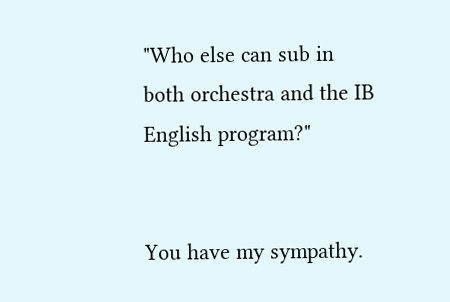"Who else can sub in both orchestra and the IB English program?"


You have my sympathy.